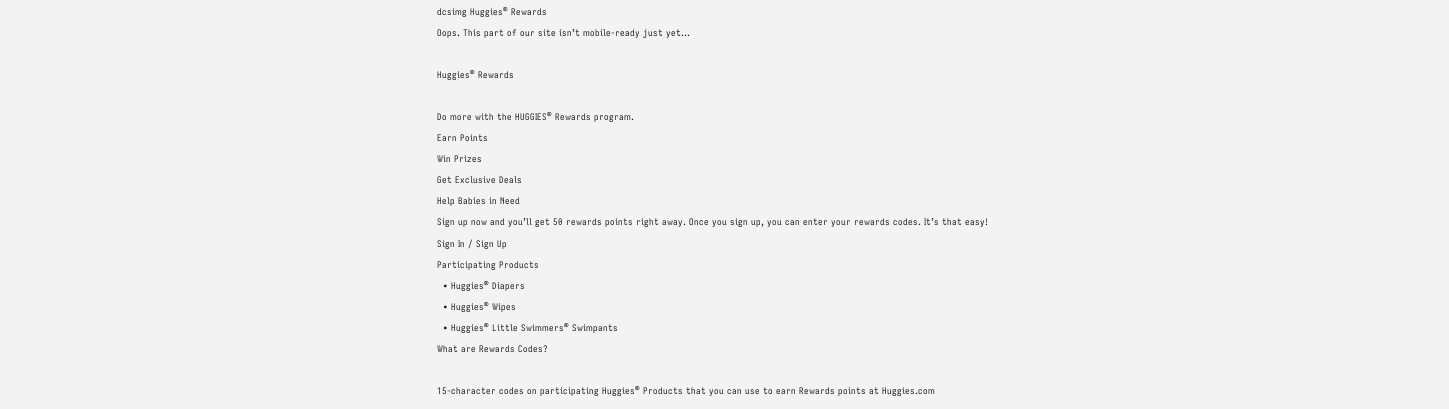dcsimg Huggies® Rewards
Oops. This part of our site isn’t mobile-ready just yet…

Huggies® Rewards

Do more with the HUGGIES® Rewards program.
Earn Points
Win Prizes
Get Exclusive Deals
Help Babies in Need
Sign up now and you’ll get 50 rewards points right away. Once you sign up, you can enter your rewards codes. It’s that easy!
Sign In / Sign Up
Participating Products
  • Huggies® Diapers
  • Huggies® Wipes
  • Huggies® Little Swimmers® Swimpants
What are Rewards Codes?

15-character codes on participating Huggies® Products that you can use to earn Rewards points at Huggies.com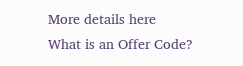More details here
What is an Offer Code?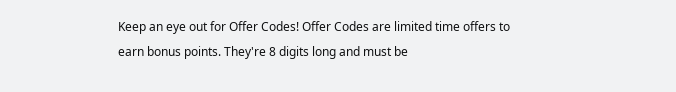Keep an eye out for Offer Codes! Offer Codes are limited time offers to earn bonus points. They're 8 digits long and must be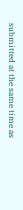submitted at the same time as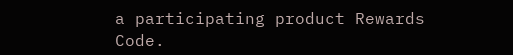a participating product Rewards Code.